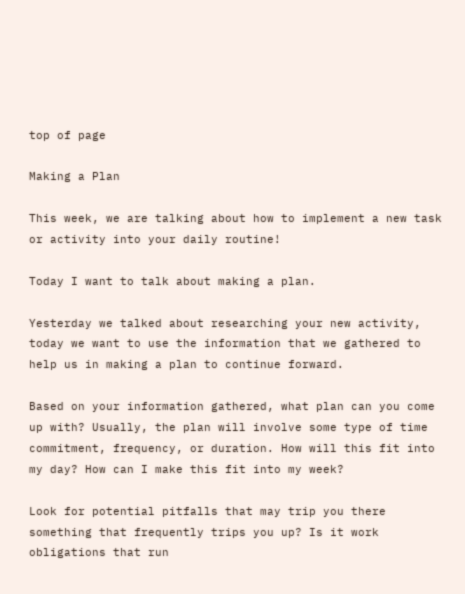top of page

Making a Plan

This week, we are talking about how to implement a new task or activity into your daily routine!

Today I want to talk about making a plan.

Yesterday we talked about researching your new activity, today we want to use the information that we gathered to help us in making a plan to continue forward.

Based on your information gathered, what plan can you come up with? Usually, the plan will involve some type of time commitment, frequency, or duration. How will this fit into my day? How can I make this fit into my week?

Look for potential pitfalls that may trip you there something that frequently trips you up? Is it work obligations that run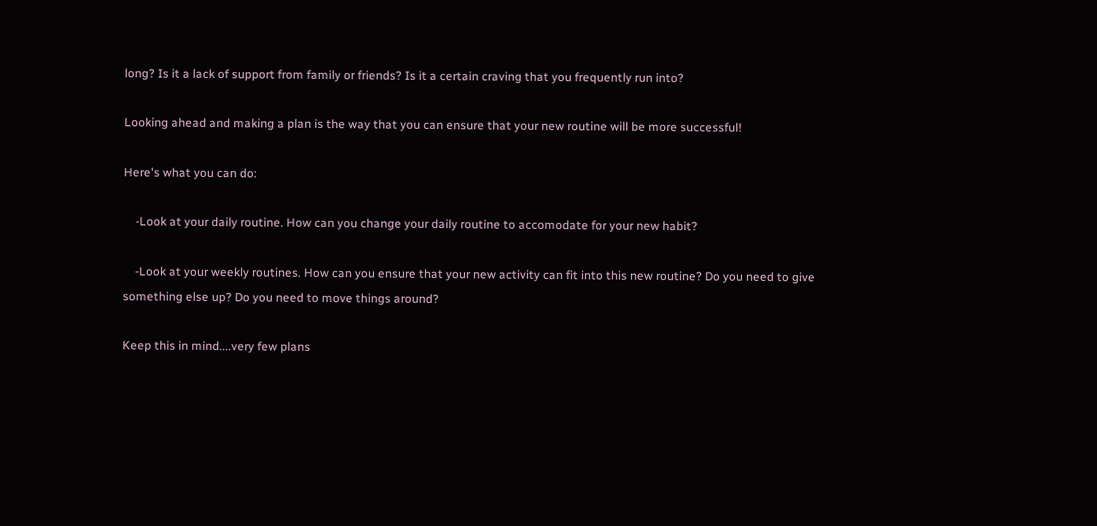long? Is it a lack of support from family or friends? Is it a certain craving that you frequently run into?

Looking ahead and making a plan is the way that you can ensure that your new routine will be more successful!

Here's what you can do:

    -Look at your daily routine. How can you change your daily routine to accomodate for your new habit?

    -Look at your weekly routines. How can you ensure that your new activity can fit into this new routine? Do you need to give something else up? Do you need to move things around?

Keep this in mind....very few plans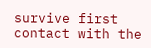survive first contact with the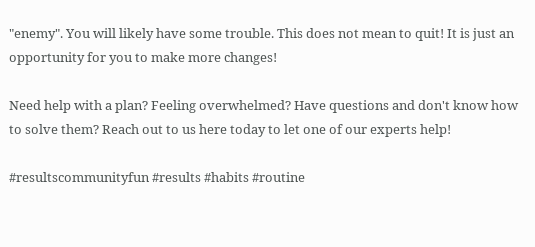"enemy". You will likely have some trouble. This does not mean to quit! It is just an opportunity for you to make more changes!

Need help with a plan? Feeling overwhelmed? Have questions and don't know how to solve them? Reach out to us here today to let one of our experts help!

#resultscommunityfun #results #habits #routine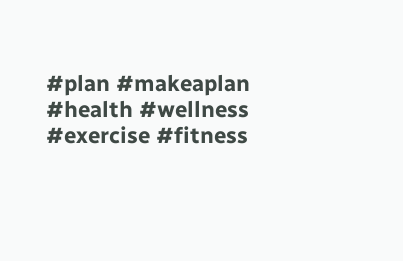#plan #makeaplan #health #wellness #exercise #fitness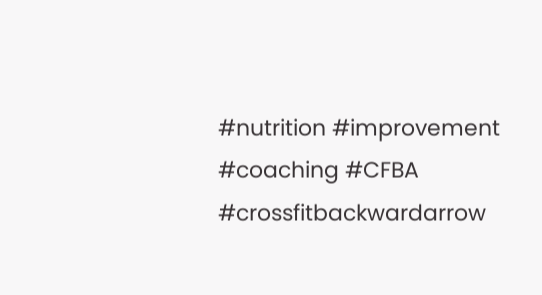#nutrition #improvement #coaching #CFBA #crossfitbackwardarrow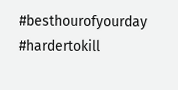#besthourofyourday #hardertokill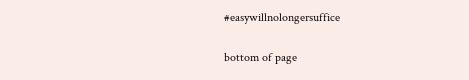#easywillnolongersuffice

bottom of page